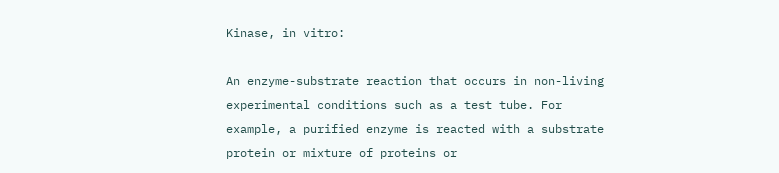Kinase, in vitro:

An enzyme-substrate reaction that occurs in non-living experimental conditions such as a test tube. For example, a purified enzyme is reacted with a substrate protein or mixture of proteins or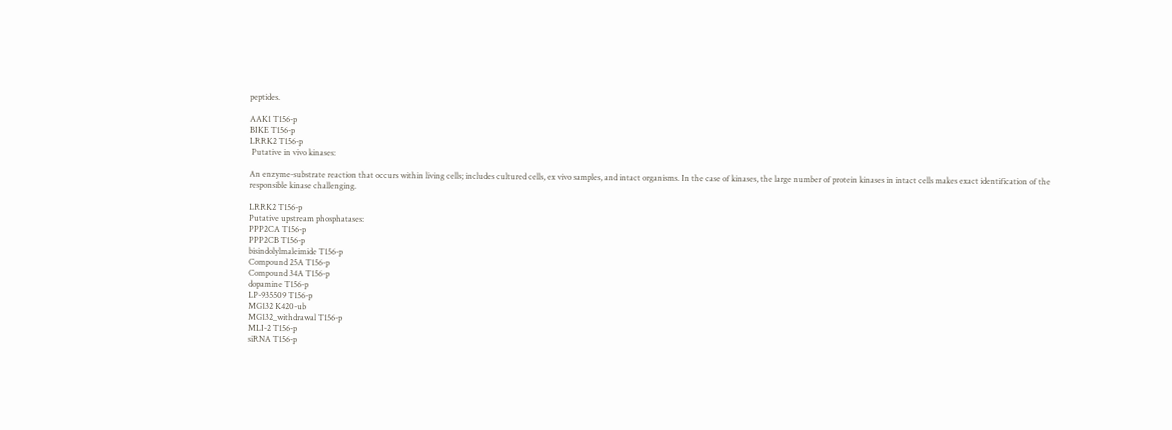peptides.

AAK1 T156-p
BIKE T156-p
LRRK2 T156-p
 Putative in vivo kinases:

An enzyme-substrate reaction that occurs within living cells; includes cultured cells, ex vivo samples, and intact organisms. In the case of kinases, the large number of protein kinases in intact cells makes exact identification of the responsible kinase challenging.

LRRK2 T156-p
Putative upstream phosphatases:
PPP2CA T156-p
PPP2CB T156-p
bisindolylmaleimide T156-p
Compound 25A T156-p
Compound 34A T156-p
dopamine T156-p
LP-935509 T156-p
MG132 K420-ub
MG132_withdrawal T156-p
MLI-2 T156-p
siRNA T156-p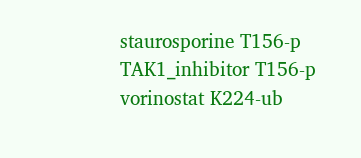staurosporine T156-p
TAK1_inhibitor T156-p
vorinostat K224-ub